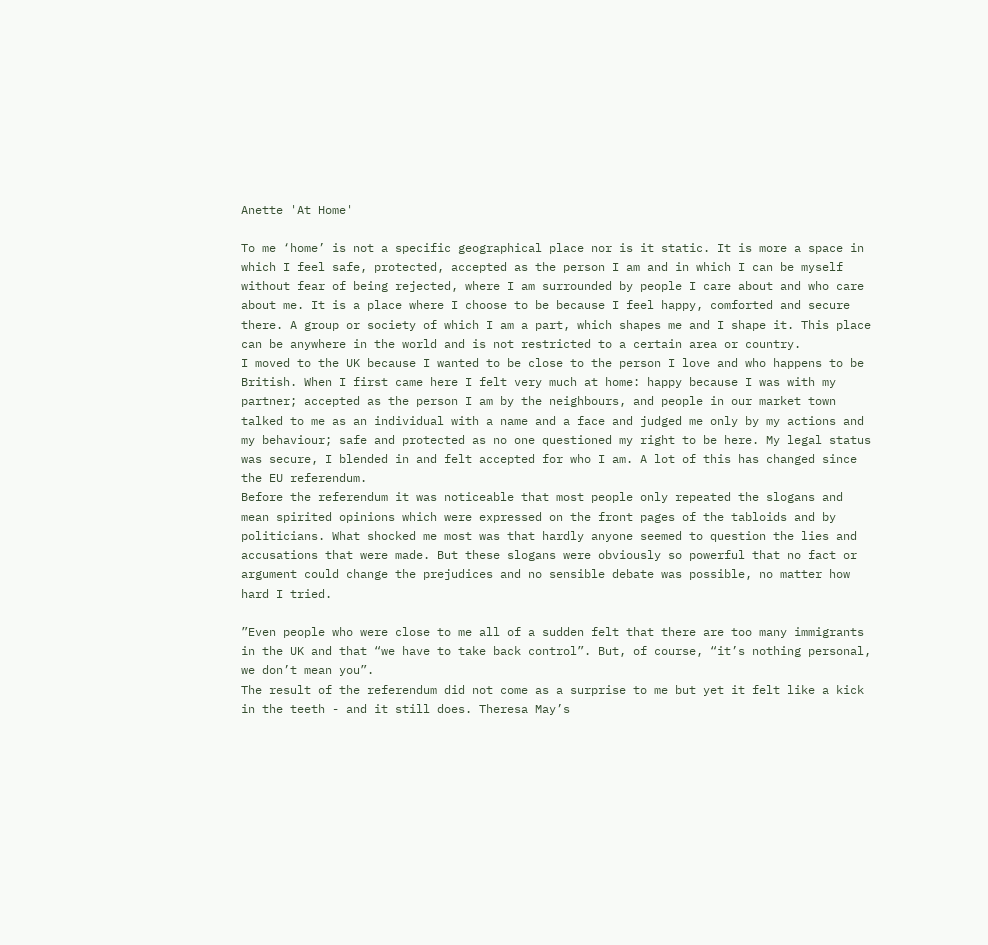Anette 'At Home'

To me ‘home’ is not a specific geographical place nor is it static. It is more a space in which I feel safe, protected, accepted as the person I am and in which I can be myself without fear of being rejected, where I am surrounded by people I care about and who care about me. It is a place where I choose to be because I feel happy, comforted and secure there. A group or society of which I am a part, which shapes me and I shape it. This place can be anywhere in the world and is not restricted to a certain area or country.
I moved to the UK because I wanted to be close to the person I love and who happens to be British. When I first came here I felt very much at home: happy because I was with my partner; accepted as the person I am by the neighbours, and people in our market town talked to me as an individual with a name and a face and judged me only by my actions and my behaviour; safe and protected as no one questioned my right to be here. My legal status was secure, I blended in and felt accepted for who I am. A lot of this has changed since the EU referendum.
Before the referendum it was noticeable that most people only repeated the slogans and mean spirited opinions which were expressed on the front pages of the tabloids and by politicians. What shocked me most was that hardly anyone seemed to question the lies and accusations that were made. But these slogans were obviously so powerful that no fact or argument could change the prejudices and no sensible debate was possible, no matter how hard I tried.

”Even people who were close to me all of a sudden felt that there are too many immigrants in the UK and that “we have to take back control”. But, of course, “it’s nothing personal, we don’t mean you”.
The result of the referendum did not come as a surprise to me but yet it felt like a kick in the teeth - and it still does. Theresa May’s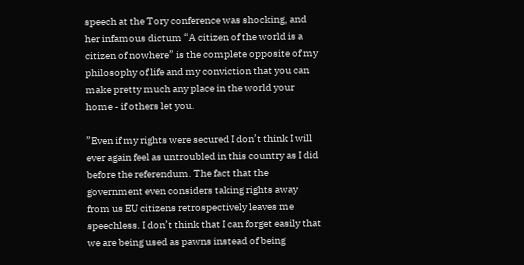speech at the Tory conference was shocking, and her infamous dictum “A citizen of the world is a citizen of nowhere” is the complete opposite of my philosophy of life and my conviction that you can make pretty much any place in the world your home - if others let you.

”Even if my rights were secured I don’t think I will ever again feel as untroubled in this country as I did before the referendum. The fact that the government even considers taking rights away from us EU citizens retrospectively leaves me speechless. I don’t think that I can forget easily that we are being used as pawns instead of being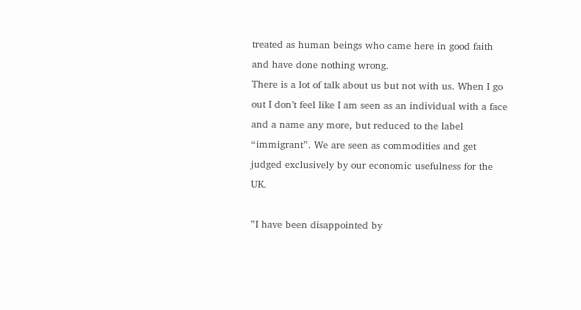treated as human beings who came here in good faith and have done nothing wrong.
There is a lot of talk about us but not with us. When I go out I don’t feel like I am seen as an individual with a face and a name any more, but reduced to the label “immigrant”. We are seen as commodities and get judged exclusively by our economic usefulness for the UK.

”I have been disappointed by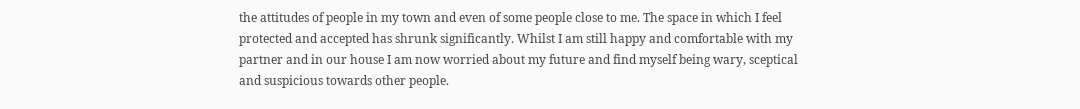the attitudes of people in my town and even of some people close to me. The space in which I feel protected and accepted has shrunk significantly. Whilst I am still happy and comfortable with my partner and in our house I am now worried about my future and find myself being wary, sceptical and suspicious towards other people.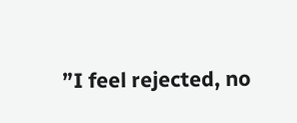”I feel rejected, no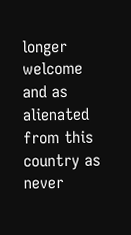longer welcome and as alienated from this country as never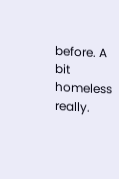before. A bit homeless really.